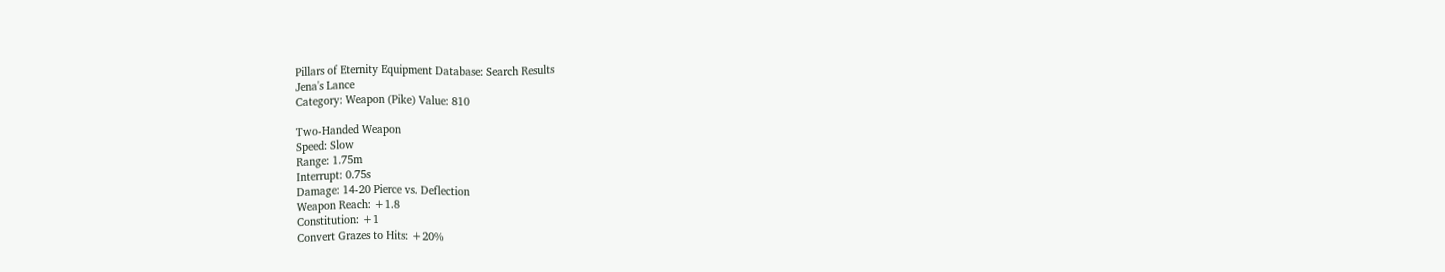Pillars of Eternity Equipment Database: Search Results
Jena's Lance
Category: Weapon (Pike) Value: 810

Two-Handed Weapon
Speed: Slow
Range: 1.75m
Interrupt: 0.75s
Damage: 14-20 Pierce vs. Deflection
Weapon Reach: +1.8
Constitution: +1
Convert Grazes to Hits: +20%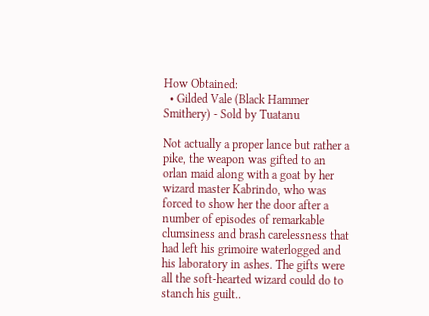How Obtained:
  • Gilded Vale (Black Hammer Smithery) - Sold by Tuatanu

Not actually a proper lance but rather a pike, the weapon was gifted to an orlan maid along with a goat by her wizard master Kabrindo, who was forced to show her the door after a number of episodes of remarkable clumsiness and brash carelessness that had left his grimoire waterlogged and his laboratory in ashes. The gifts were all the soft-hearted wizard could do to stanch his guilt..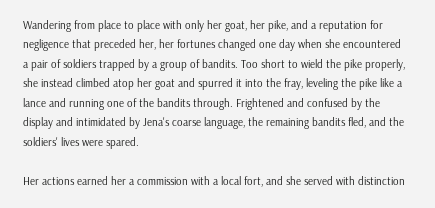Wandering from place to place with only her goat, her pike, and a reputation for negligence that preceded her, her fortunes changed one day when she encountered a pair of soldiers trapped by a group of bandits. Too short to wield the pike properly, she instead climbed atop her goat and spurred it into the fray, leveling the pike like a lance and running one of the bandits through. Frightened and confused by the display and intimidated by Jena's coarse language, the remaining bandits fled, and the soldiers' lives were spared.

Her actions earned her a commission with a local fort, and she served with distinction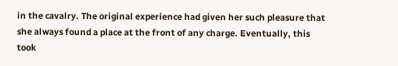in the cavalry. The original experience had given her such pleasure that she always found a place at the front of any charge. Eventually, this took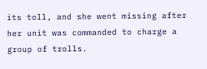its toll, and she went missing after her unit was commanded to charge a group of trolls.